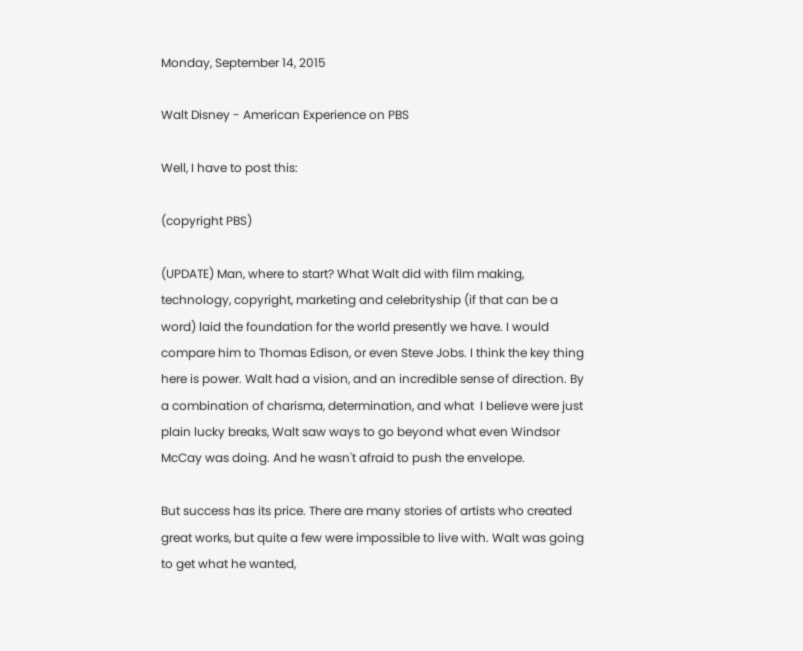Monday, September 14, 2015

Walt Disney - American Experience on PBS

Well, I have to post this:

(copyright PBS)

(UPDATE) Man, where to start? What Walt did with film making, technology, copyright, marketing and celebrityship (if that can be a word) laid the foundation for the world presently we have. I would compare him to Thomas Edison, or even Steve Jobs. I think the key thing here is power. Walt had a vision, and an incredible sense of direction. By a combination of charisma, determination, and what  I believe were just plain lucky breaks, Walt saw ways to go beyond what even Windsor McCay was doing. And he wasn't afraid to push the envelope.

But success has its price. There are many stories of artists who created great works, but quite a few were impossible to live with. Walt was going to get what he wanted,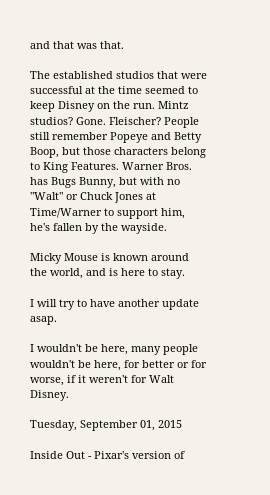and that was that.

The established studios that were successful at the time seemed to keep Disney on the run. Mintz studios? Gone. Fleischer? People still remember Popeye and Betty Boop, but those characters belong to King Features. Warner Bros. has Bugs Bunny, but with no "Walt" or Chuck Jones at Time/Warner to support him, he's fallen by the wayside.

Micky Mouse is known around the world, and is here to stay.

I will try to have another update asap.

I wouldn't be here, many people wouldn't be here, for better or for worse, if it weren't for Walt Disney.

Tuesday, September 01, 2015

Inside Out - Pixar's version of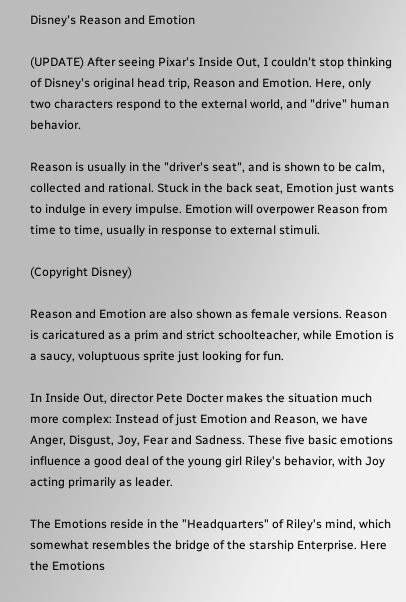Disney's Reason and Emotion

(UPDATE) After seeing Pixar's Inside Out, I couldn't stop thinking of Disney's original head trip, Reason and Emotion. Here, only two characters respond to the external world, and "drive" human behavior.

Reason is usually in the "driver's seat", and is shown to be calm, collected and rational. Stuck in the back seat, Emotion just wants to indulge in every impulse. Emotion will overpower Reason from time to time, usually in response to external stimuli.

(Copyright Disney)

Reason and Emotion are also shown as female versions. Reason is caricatured as a prim and strict schoolteacher, while Emotion is a saucy, voluptuous sprite just looking for fun.

In Inside Out, director Pete Docter makes the situation much more complex: Instead of just Emotion and Reason, we have Anger, Disgust, Joy, Fear and Sadness. These five basic emotions influence a good deal of the young girl Riley's behavior, with Joy acting primarily as leader.

The Emotions reside in the "Headquarters" of Riley's mind, which somewhat resembles the bridge of the starship Enterprise. Here the Emotions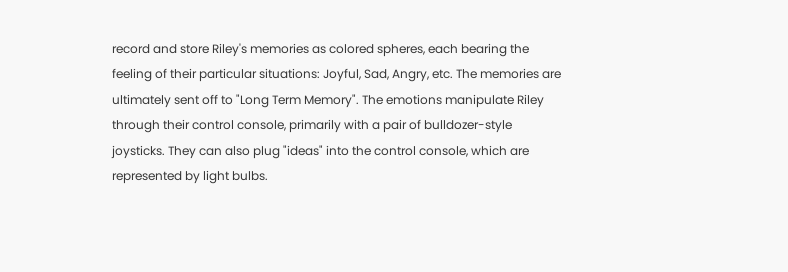record and store Riley's memories as colored spheres, each bearing the feeling of their particular situations: Joyful, Sad, Angry, etc. The memories are ultimately sent off to "Long Term Memory". The emotions manipulate Riley through their control console, primarily with a pair of bulldozer-style joysticks. They can also plug "ideas" into the control console, which are represented by light bulbs.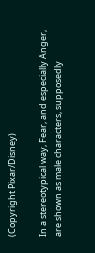(Copyright Pixar/Disney)

In a stereotypical way, Fear, and especially Anger, are shown as male characters, supposedly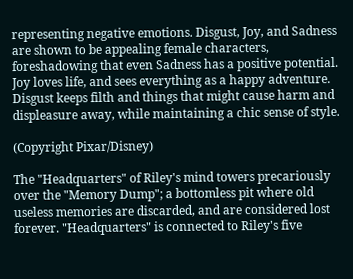representing negative emotions. Disgust, Joy, and Sadness are shown to be appealing female characters, foreshadowing that even Sadness has a positive potential. Joy loves life, and sees everything as a happy adventure. Disgust keeps filth and things that might cause harm and displeasure away, while maintaining a chic sense of style.

(Copyright Pixar/Disney)

The "Headquarters" of Riley's mind towers precariously over the "Memory Dump"; a bottomless pit where old useless memories are discarded, and are considered lost forever. "Headquarters" is connected to Riley's five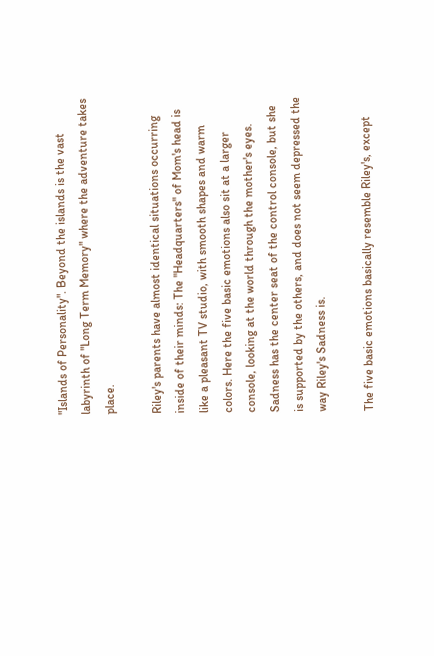"Islands of Personality". Beyond the islands is the vast labyrinth of "Long Term Memory" where the adventure takes place.

Riley's parents have almost identical situations occurring inside of their minds: The "Headquarters" of Mom's head is like a pleasant TV studio, with smooth shapes and warm colors. Here the five basic emotions also sit at a larger console, looking at the world through the mother's eyes. Sadness has the center seat of the control console, but she is supported by the others, and does not seem depressed the way Riley's Sadness is.

The five basic emotions basically resemble Riley's, except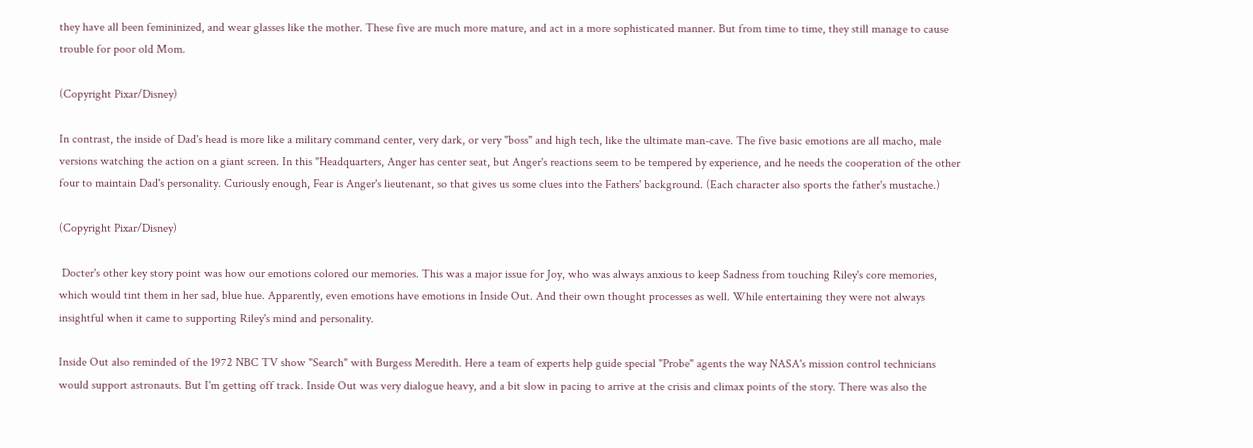they have all been femininized, and wear glasses like the mother. These five are much more mature, and act in a more sophisticated manner. But from time to time, they still manage to cause trouble for poor old Mom.

(Copyright Pixar/Disney)

In contrast, the inside of Dad's head is more like a military command center, very dark, or very "boss" and high tech, like the ultimate man-cave. The five basic emotions are all macho, male versions watching the action on a giant screen. In this "Headquarters, Anger has center seat, but Anger's reactions seem to be tempered by experience, and he needs the cooperation of the other four to maintain Dad's personality. Curiously enough, Fear is Anger's lieutenant, so that gives us some clues into the Fathers' background. (Each character also sports the father's mustache.)

(Copyright Pixar/Disney)

 Docter's other key story point was how our emotions colored our memories. This was a major issue for Joy, who was always anxious to keep Sadness from touching Riley's core memories, which would tint them in her sad, blue hue. Apparently, even emotions have emotions in Inside Out. And their own thought processes as well. While entertaining they were not always insightful when it came to supporting Riley's mind and personality.

Inside Out also reminded of the 1972 NBC TV show "Search" with Burgess Meredith. Here a team of experts help guide special "Probe" agents the way NASA's mission control technicians would support astronauts. But I'm getting off track. Inside Out was very dialogue heavy, and a bit slow in pacing to arrive at the crisis and climax points of the story. There was also the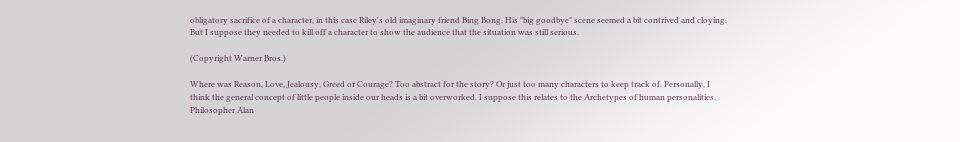obligatory sacrifice of a character, in this case Riley's old imaginary friend Bing Bong. His "big goodbye" scene seemed a bit contrived and cloying. But I suppose they needed to kill off a character to show the audience that the situation was still serious.

(Copyright Warner Bros.)

Where was Reason, Love, Jealousy, Greed or Courage? Too abstract for the story? Or just too many characters to keep track of. Personally, I think the general concept of little people inside our heads is a bit overworked. I suppose this relates to the Archetypes of human personalities. Philosopher Alan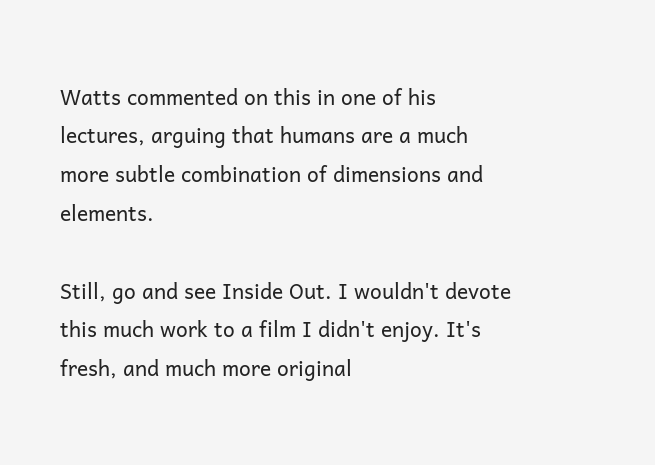Watts commented on this in one of his lectures, arguing that humans are a much more subtle combination of dimensions and elements.

Still, go and see Inside Out. I wouldn't devote this much work to a film I didn't enjoy. It's fresh, and much more original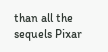than all the sequels Pixar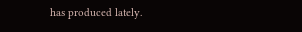has produced lately.